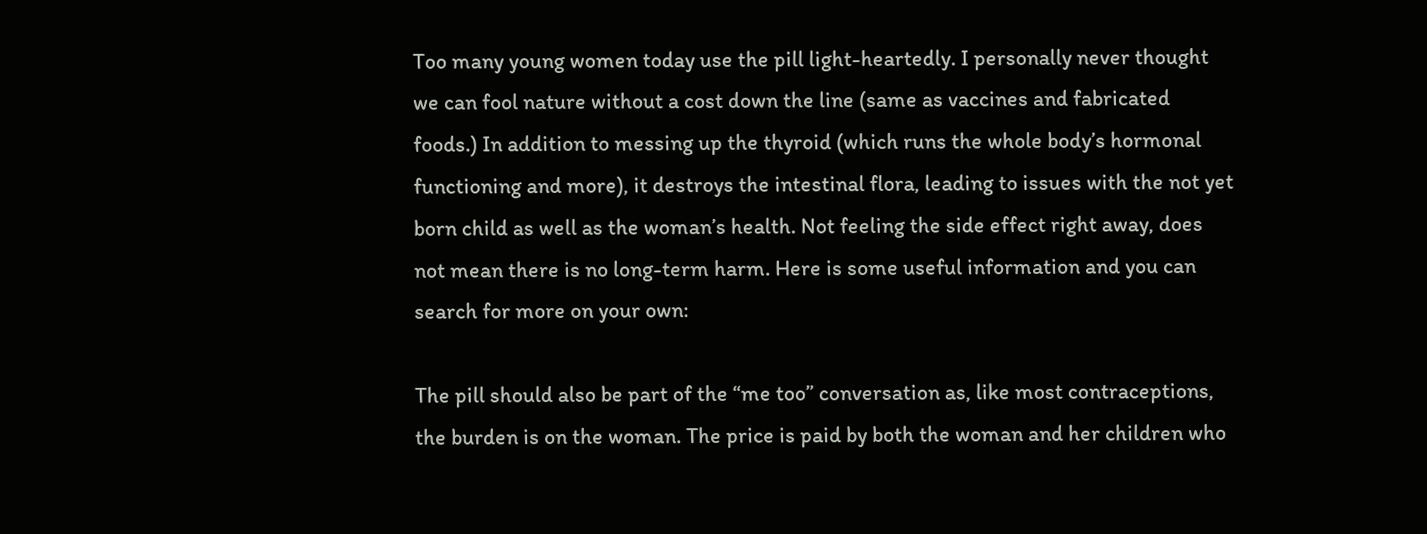Too many young women today use the pill light-heartedly. I personally never thought we can fool nature without a cost down the line (same as vaccines and fabricated foods.) In addition to messing up the thyroid (which runs the whole body’s hormonal functioning and more), it destroys the intestinal flora, leading to issues with the not yet born child as well as the woman’s health. Not feeling the side effect right away, does not mean there is no long-term harm. Here is some useful information and you can search for more on your own:

The pill should also be part of the “me too” conversation as, like most contraceptions, the burden is on the woman. The price is paid by both the woman and her children who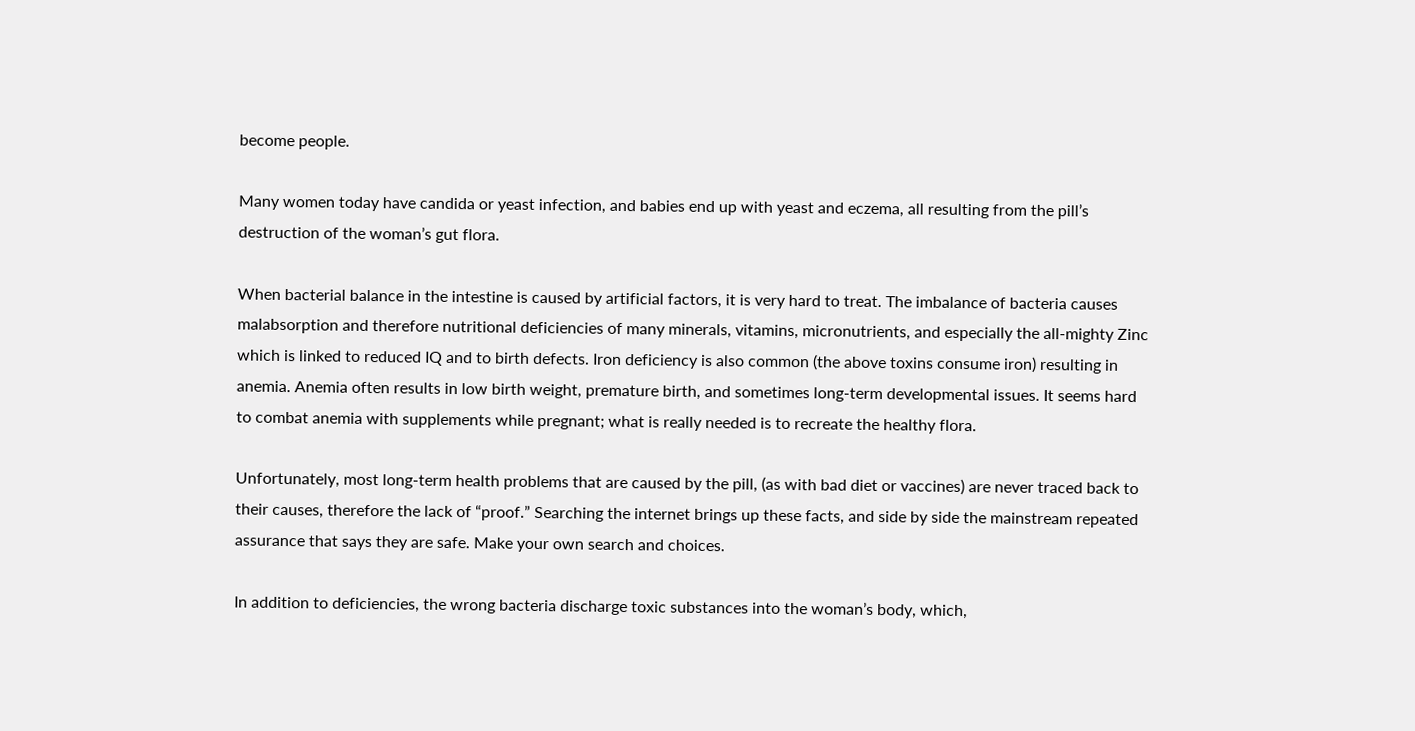become people.

Many women today have candida or yeast infection, and babies end up with yeast and eczema, all resulting from the pill’s destruction of the woman’s gut flora.

When bacterial balance in the intestine is caused by artificial factors, it is very hard to treat. The imbalance of bacteria causes malabsorption and therefore nutritional deficiencies of many minerals, vitamins, micronutrients, and especially the all-mighty Zinc which is linked to reduced IQ and to birth defects. Iron deficiency is also common (the above toxins consume iron) resulting in anemia. Anemia often results in low birth weight, premature birth, and sometimes long-term developmental issues. It seems hard to combat anemia with supplements while pregnant; what is really needed is to recreate the healthy flora.

Unfortunately, most long-term health problems that are caused by the pill, (as with bad diet or vaccines) are never traced back to their causes, therefore the lack of “proof.” Searching the internet brings up these facts, and side by side the mainstream repeated assurance that says they are safe. Make your own search and choices.

In addition to deficiencies, the wrong bacteria discharge toxic substances into the woman’s body, which,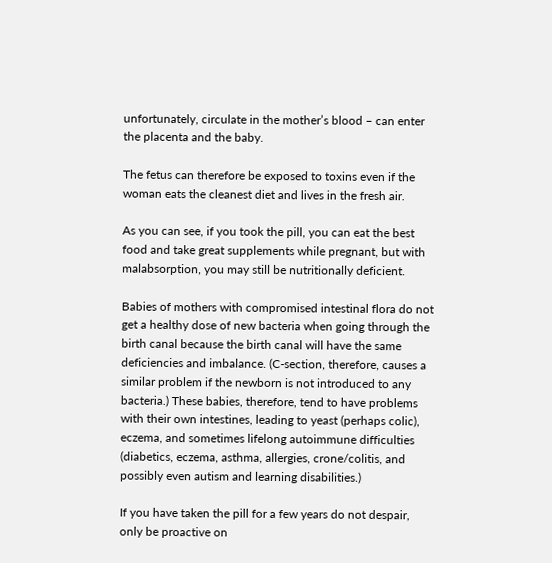unfortunately, circulate in the mother’s blood – can enter the placenta and the baby.

The fetus can therefore be exposed to toxins even if the woman eats the cleanest diet and lives in the fresh air.

As you can see, if you took the pill, you can eat the best food and take great supplements while pregnant, but with malabsorption, you may still be nutritionally deficient.

Babies of mothers with compromised intestinal flora do not get a healthy dose of new bacteria when going through the birth canal because the birth canal will have the same deficiencies and imbalance. (C-section, therefore, causes a similar problem if the newborn is not introduced to any bacteria.) These babies, therefore, tend to have problems with their own intestines, leading to yeast (perhaps colic), eczema, and sometimes lifelong autoimmune difficulties (diabetics, eczema, asthma, allergies, crone/colitis, and possibly even autism and learning disabilities.)

If you have taken the pill for a few years do not despair, only be proactive on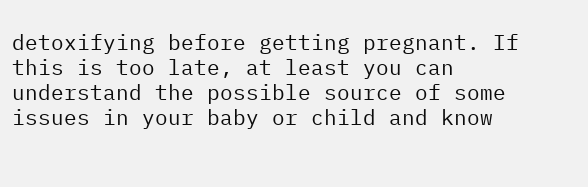detoxifying before getting pregnant. If this is too late, at least you can understand the possible source of some issues in your baby or child and know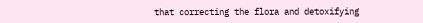that correcting the flora and detoxifying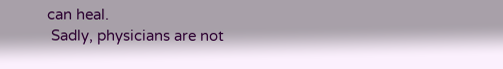can heal.
 Sadly, physicians are not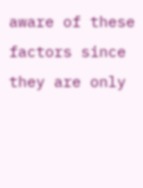aware of these factors since they are only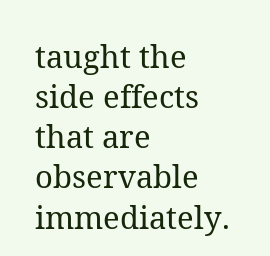taught the side effects that are observable immediately.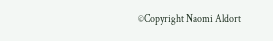©Copyright Naomi Aldort